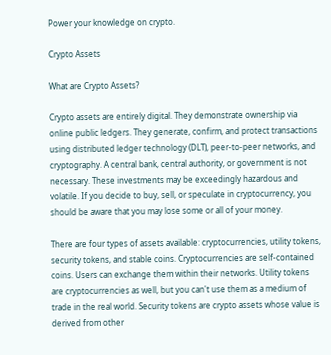Power your knowledge on crypto.

Crypto Assets

What are Crypto Assets?

Crypto assets are entirely digital. They demonstrate ownership via online public ledgers. They generate, confirm, and protect transactions using distributed ledger technology (DLT), peer-to-peer networks, and cryptography. A central bank, central authority, or government is not necessary. These investments may be exceedingly hazardous and volatile. If you decide to buy, sell, or speculate in cryptocurrency, you should be aware that you may lose some or all of your money.

There are four types of assets available: cryptocurrencies, utility tokens, security tokens, and stable coins. Cryptocurrencies are self-contained coins. Users can exchange them within their networks. Utility tokens are cryptocurrencies as well, but you can't use them as a medium of trade in the real world. Security tokens are crypto assets whose value is derived from other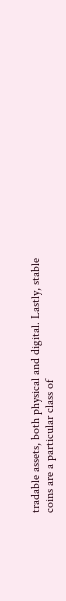tradable assets, both physical and digital. Lastly, stable coins are a particular class of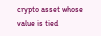crypto asset whose value is tied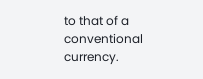to that of a conventional currency.